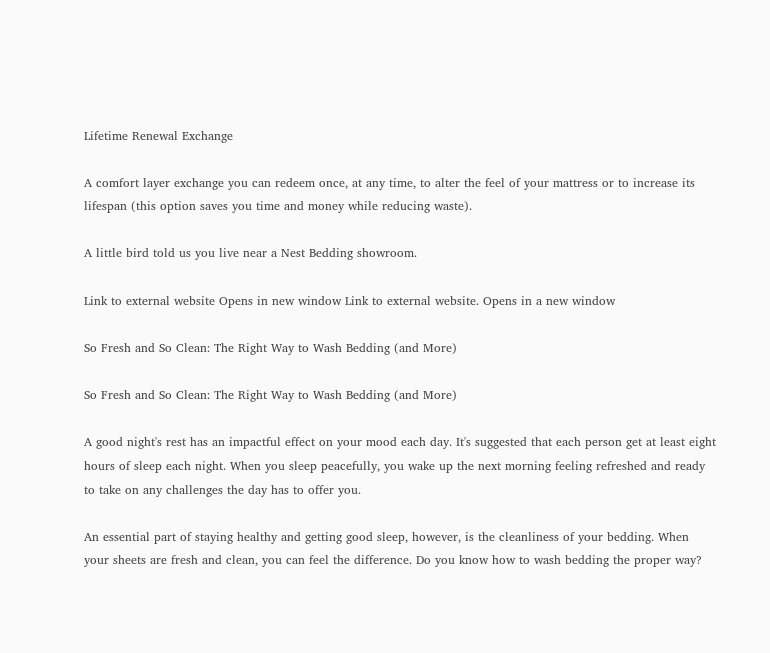Lifetime Renewal Exchange

A comfort layer exchange you can redeem once, at any time, to alter the feel of your mattress or to increase its lifespan (this option saves you time and money while reducing waste).

A little bird told us you live near a Nest Bedding showroom.

Link to external website Opens in new window Link to external website. Opens in a new window

So Fresh and So Clean: The Right Way to Wash Bedding (and More)

So Fresh and So Clean: The Right Way to Wash Bedding (and More)

A good night's rest has an impactful effect on your mood each day. It's suggested that each person get at least eight hours of sleep each night. When you sleep peacefully, you wake up the next morning feeling refreshed and ready to take on any challenges the day has to offer you.

An essential part of staying healthy and getting good sleep, however, is the cleanliness of your bedding. When your sheets are fresh and clean, you can feel the difference. Do you know how to wash bedding the proper way?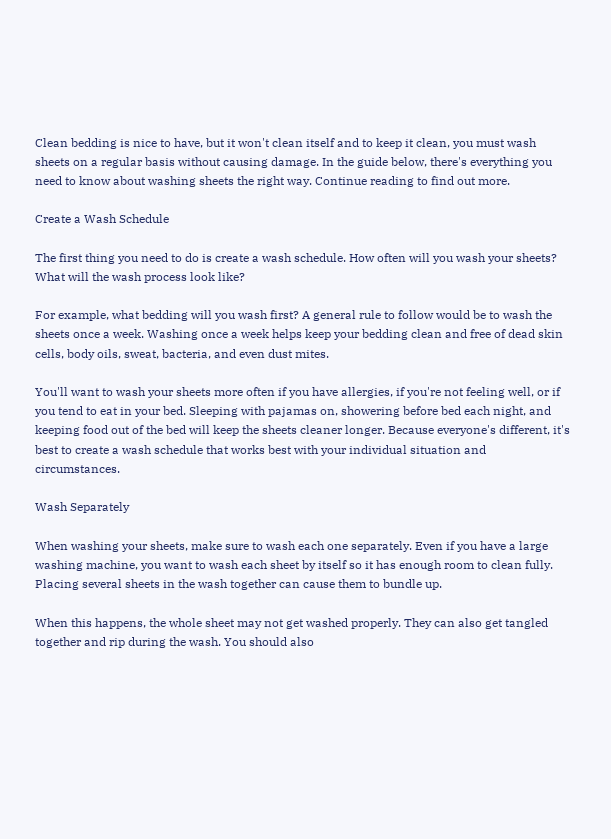Clean bedding is nice to have, but it won't clean itself and to keep it clean, you must wash sheets on a regular basis without causing damage. In the guide below, there's everything you need to know about washing sheets the right way. Continue reading to find out more.

Create a Wash Schedule

The first thing you need to do is create a wash schedule. How often will you wash your sheets? What will the wash process look like?

For example, what bedding will you wash first? A general rule to follow would be to wash the sheets once a week. Washing once a week helps keep your bedding clean and free of dead skin cells, body oils, sweat, bacteria, and even dust mites.

You'll want to wash your sheets more often if you have allergies, if you're not feeling well, or if you tend to eat in your bed. Sleeping with pajamas on, showering before bed each night, and keeping food out of the bed will keep the sheets cleaner longer. Because everyone's different, it's best to create a wash schedule that works best with your individual situation and circumstances.

Wash Separately

When washing your sheets, make sure to wash each one separately. Even if you have a large washing machine, you want to wash each sheet by itself so it has enough room to clean fully. Placing several sheets in the wash together can cause them to bundle up.

When this happens, the whole sheet may not get washed properly. They can also get tangled together and rip during the wash. You should also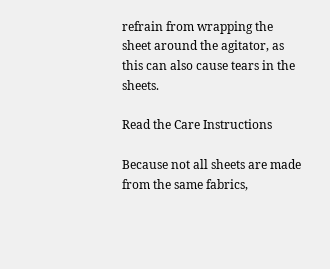refrain from wrapping the sheet around the agitator, as this can also cause tears in the sheets.

Read the Care Instructions

Because not all sheets are made from the same fabrics,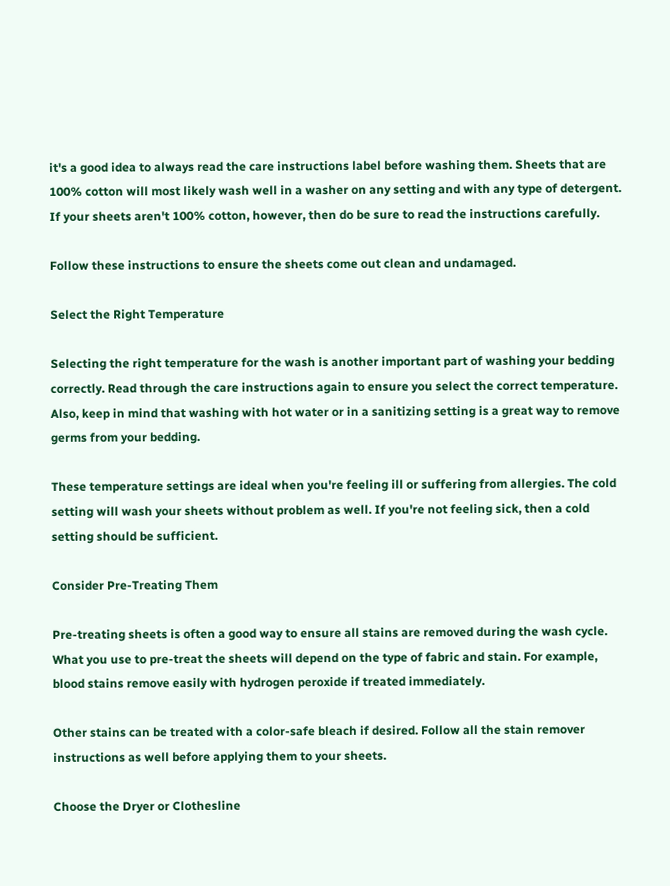it's a good idea to always read the care instructions label before washing them. Sheets that are 100% cotton will most likely wash well in a washer on any setting and with any type of detergent. If your sheets aren't 100% cotton, however, then do be sure to read the instructions carefully.

Follow these instructions to ensure the sheets come out clean and undamaged.

Select the Right Temperature

Selecting the right temperature for the wash is another important part of washing your bedding correctly. Read through the care instructions again to ensure you select the correct temperature. Also, keep in mind that washing with hot water or in a sanitizing setting is a great way to remove germs from your bedding.

These temperature settings are ideal when you're feeling ill or suffering from allergies. The cold setting will wash your sheets without problem as well. If you're not feeling sick, then a cold setting should be sufficient.

Consider Pre-Treating Them

Pre-treating sheets is often a good way to ensure all stains are removed during the wash cycle. What you use to pre-treat the sheets will depend on the type of fabric and stain. For example, blood stains remove easily with hydrogen peroxide if treated immediately.

Other stains can be treated with a color-safe bleach if desired. Follow all the stain remover instructions as well before applying them to your sheets.

Choose the Dryer or Clothesline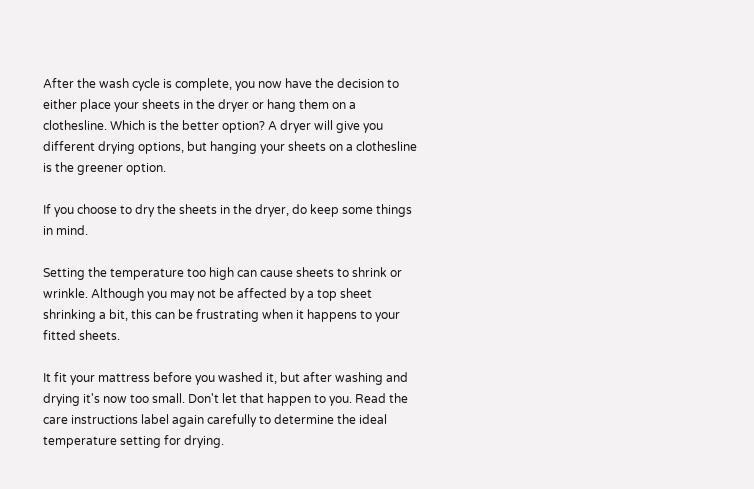After the wash cycle is complete, you now have the decision to either place your sheets in the dryer or hang them on a clothesline. Which is the better option? A dryer will give you different drying options, but hanging your sheets on a clothesline is the greener option.

If you choose to dry the sheets in the dryer, do keep some things in mind.

Setting the temperature too high can cause sheets to shrink or wrinkle. Although you may not be affected by a top sheet shrinking a bit, this can be frustrating when it happens to your fitted sheets.

It fit your mattress before you washed it, but after washing and drying it's now too small. Don't let that happen to you. Read the care instructions label again carefully to determine the ideal temperature setting for drying.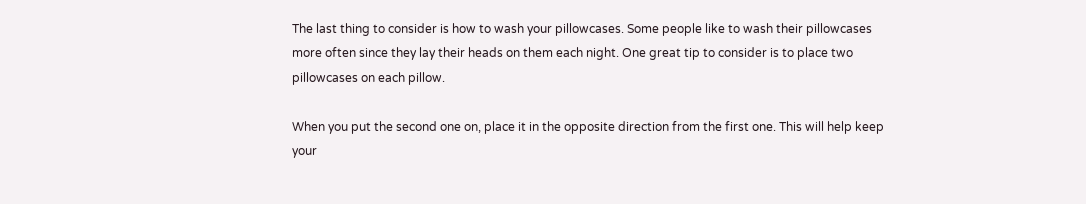The last thing to consider is how to wash your pillowcases. Some people like to wash their pillowcases more often since they lay their heads on them each night. One great tip to consider is to place two pillowcases on each pillow.

When you put the second one on, place it in the opposite direction from the first one. This will help keep your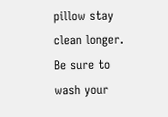pillow stay clean longer. Be sure to wash your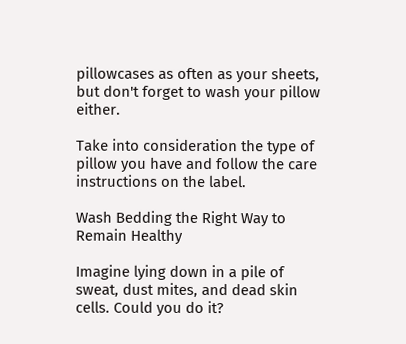pillowcases as often as your sheets, but don't forget to wash your pillow either.

Take into consideration the type of pillow you have and follow the care instructions on the label.

Wash Bedding the Right Way to Remain Healthy

Imagine lying down in a pile of sweat, dust mites, and dead skin cells. Could you do it?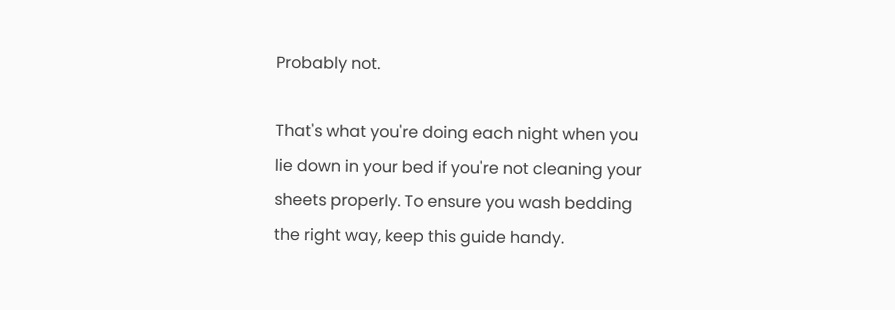Probably not.

That's what you're doing each night when you lie down in your bed if you're not cleaning your sheets properly. To ensure you wash bedding the right way, keep this guide handy.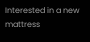Interested in a new mattress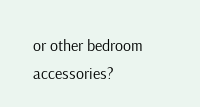or other bedroom accessories?